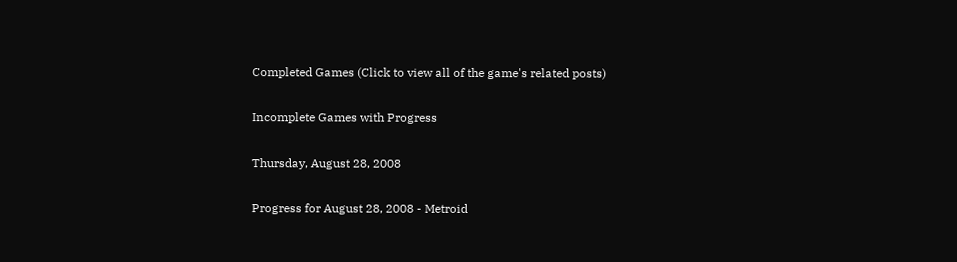Completed Games (Click to view all of the game's related posts)

Incomplete Games with Progress

Thursday, August 28, 2008

Progress for August 28, 2008 - Metroid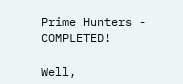Prime Hunters - COMPLETED!

Well,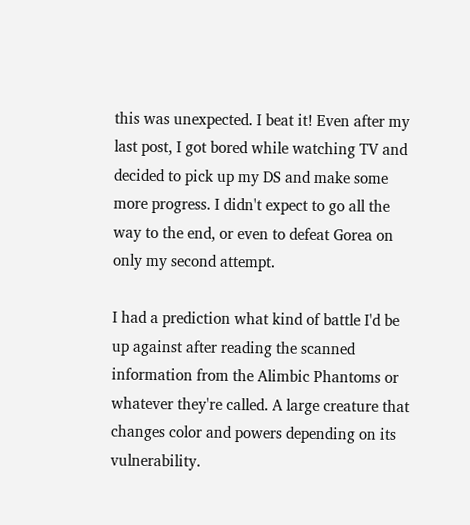this was unexpected. I beat it! Even after my last post, I got bored while watching TV and decided to pick up my DS and make some more progress. I didn't expect to go all the way to the end, or even to defeat Gorea on only my second attempt.

I had a prediction what kind of battle I'd be up against after reading the scanned information from the Alimbic Phantoms or whatever they're called. A large creature that changes color and powers depending on its vulnerability.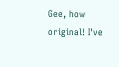Gee, how original! I've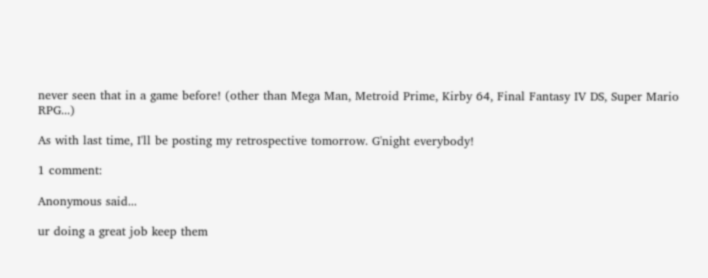never seen that in a game before! (other than Mega Man, Metroid Prime, Kirby 64, Final Fantasy IV DS, Super Mario RPG...)

As with last time, I'll be posting my retrospective tomorrow. G'night everybody!

1 comment:

Anonymous said...

ur doing a great job keep them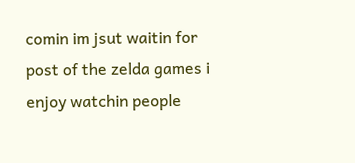comin im jsut waitin for post of the zelda games i enjoy watchin people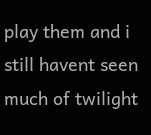play them and i still havent seen much of twilight